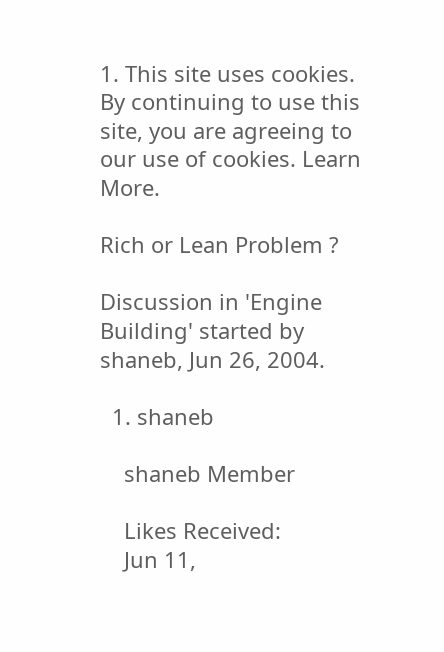1. This site uses cookies. By continuing to use this site, you are agreeing to our use of cookies. Learn More.

Rich or Lean Problem ?

Discussion in 'Engine Building' started by shaneb, Jun 26, 2004.

  1. shaneb

    shaneb Member

    Likes Received:
    Jun 11,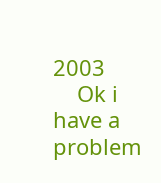2003
    Ok i have a problem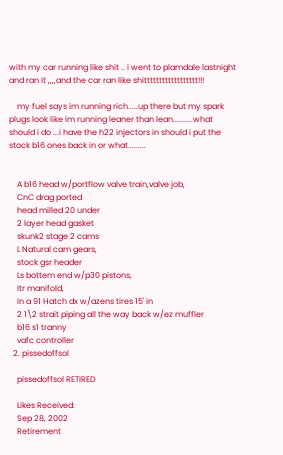with my car running like shit .. i went to plamdale lastnight and ran it ,,,,and the car ran like shitttttttttttttttttt!!!

    my fuel says im running rich.....up there but my spark plugs look like im running leaner than lean..........what should i do ...i have the h22 injectors in should i put the stock b16 ones back in or what.........


    A b16 head w/portflow valve train,valve job,
    CnC drag ported
    head milled 20 under
    2 layer head gasket
    skunk2 stage 2 cams
    L Natural cam gears,
    stock gsr header
    Ls bottem end w/p30 pistons,
    Itr manifold,
    In a 91 Hatch dx w/azens tires 15' in
    2 1\2 strait piping all the way back w/ez muffler
    b16 s1 tranny
    vafc controller
  2. pissedoffsol

    pissedoffsol RETIRED

    Likes Received:
    Sep 28, 2002
    Retirement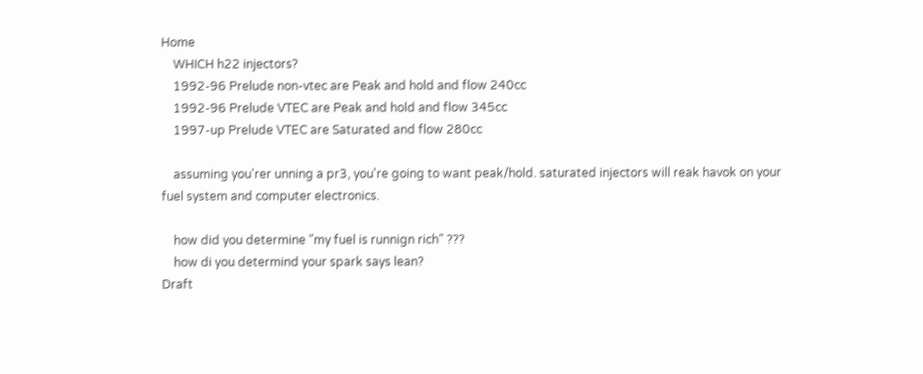Home
    WHICH h22 injectors?
    1992-96 Prelude non-vtec are Peak and hold and flow 240cc
    1992-96 Prelude VTEC are Peak and hold and flow 345cc
    1997-up Prelude VTEC are Saturated and flow 280cc

    assuming you'rer unning a pr3, you're going to want peak/hold. saturated injectors will reak havok on your fuel system and computer electronics.

    how did you determine "my fuel is runnign rich" ???
    how di you determind your spark says lean?
Draft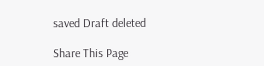saved Draft deleted

Share This Page